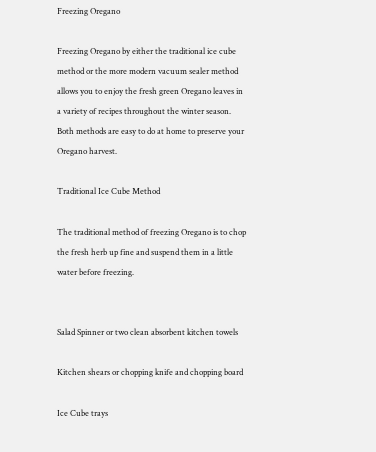Freezing Oregano

Freezing Oregano by either the traditional ice cube method or the more modern vacuum sealer method allows you to enjoy the fresh green Oregano leaves in a variety of recipes throughout the winter season. Both methods are easy to do at home to preserve your Oregano harvest.

Traditional Ice Cube Method

The traditional method of freezing Oregano is to chop the fresh herb up fine and suspend them in a little water before freezing.


Salad Spinner or two clean absorbent kitchen towels

Kitchen shears or chopping knife and chopping board

Ice Cube trays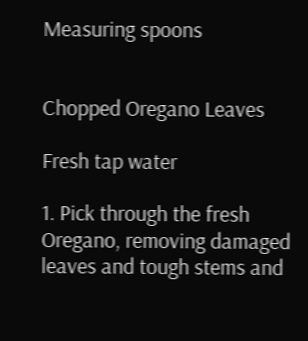Measuring spoons


Chopped Oregano Leaves

Fresh tap water

1. Pick through the fresh Oregano, removing damaged leaves and tough stems and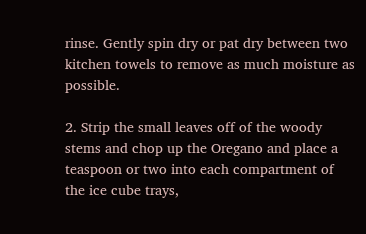rinse. Gently spin dry or pat dry between two kitchen towels to remove as much moisture as possible.

2. Strip the small leaves off of the woody stems and chop up the Oregano and place a teaspoon or two into each compartment of the ice cube trays,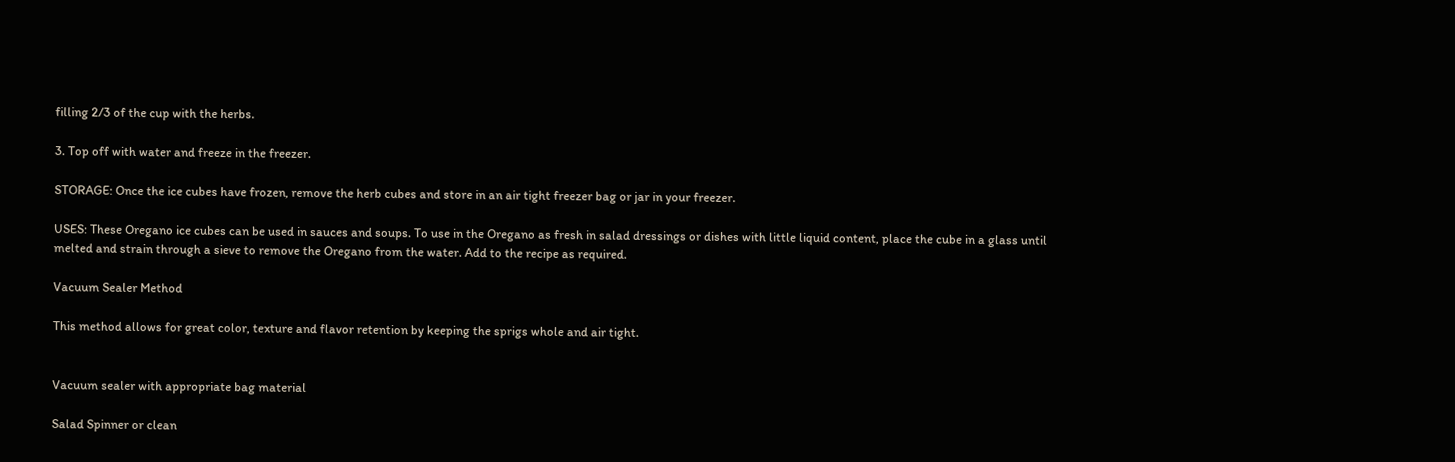filling 2/3 of the cup with the herbs.

3. Top off with water and freeze in the freezer.

STORAGE: Once the ice cubes have frozen, remove the herb cubes and store in an air tight freezer bag or jar in your freezer.

USES: These Oregano ice cubes can be used in sauces and soups. To use in the Oregano as fresh in salad dressings or dishes with little liquid content, place the cube in a glass until melted and strain through a sieve to remove the Oregano from the water. Add to the recipe as required.

Vacuum Sealer Method

This method allows for great color, texture and flavor retention by keeping the sprigs whole and air tight.


Vacuum sealer with appropriate bag material

Salad Spinner or clean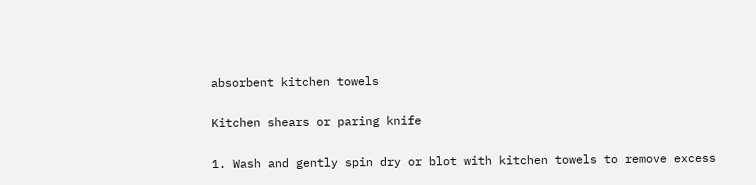absorbent kitchen towels

Kitchen shears or paring knife

1. Wash and gently spin dry or blot with kitchen towels to remove excess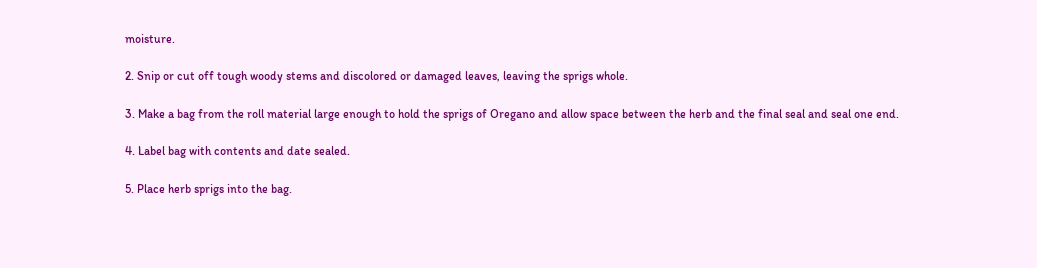moisture.

2. Snip or cut off tough woody stems and discolored or damaged leaves, leaving the sprigs whole.

3. Make a bag from the roll material large enough to hold the sprigs of Oregano and allow space between the herb and the final seal and seal one end.

4. Label bag with contents and date sealed.

5. Place herb sprigs into the bag.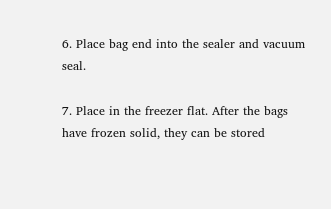6. Place bag end into the sealer and vacuum seal.

7. Place in the freezer flat. After the bags have frozen solid, they can be stored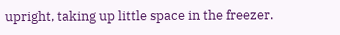upright, taking up little space in the freezer.